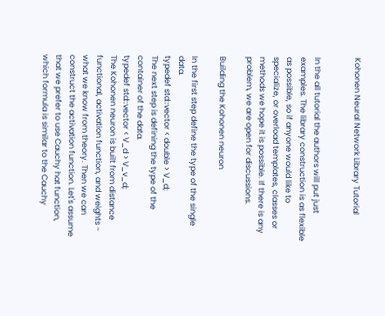Kohonen Neural Network Library Tutorial


In the all tutorial the authors will put just examples. The library construction is as flexible as possible, so if anyone would like to specialize, or overload templates, classes or methods we hope it is possible. If there is any problem, we are open for discussions.

Building the Kohonen neuron

In the first step define the type of the single data.
typedef std::vector < double > V_d;
The next step is defining the type of the container of the data.
typedef std::vector < V_d > V_v_d;
The Kohonen neuron is built from distance functional, activation function, and weights - what we know from theory. Then we can construct the activation function. Let's assume that we prefer to use Cauchy hat function, which formula is similar to the Cauchy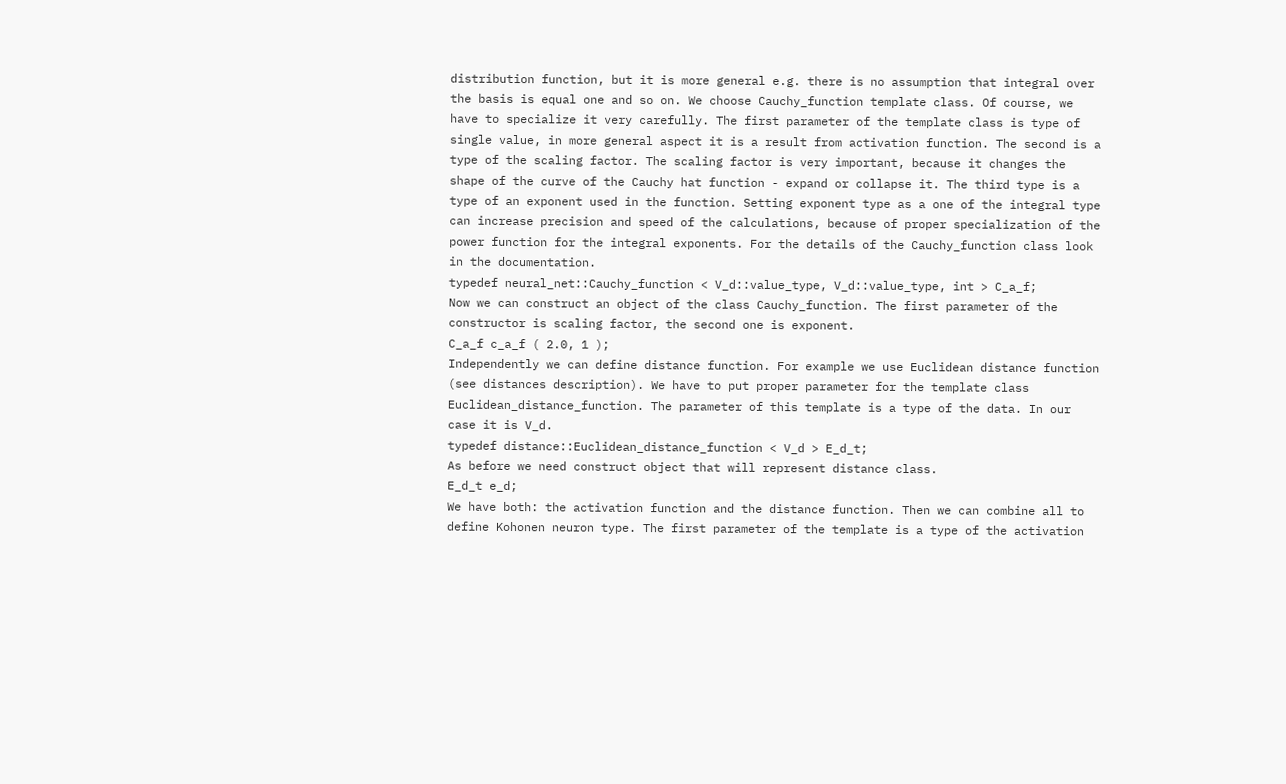distribution function, but it is more general e.g. there is no assumption that integral over the basis is equal one and so on. We choose Cauchy_function template class. Of course, we have to specialize it very carefully. The first parameter of the template class is type of single value, in more general aspect it is a result from activation function. The second is a type of the scaling factor. The scaling factor is very important, because it changes the shape of the curve of the Cauchy hat function - expand or collapse it. The third type is a type of an exponent used in the function. Setting exponent type as a one of the integral type can increase precision and speed of the calculations, because of proper specialization of the power function for the integral exponents. For the details of the Cauchy_function class look in the documentation.
typedef neural_net::Cauchy_function < V_d::value_type, V_d::value_type, int > C_a_f;
Now we can construct an object of the class Cauchy_function. The first parameter of the constructor is scaling factor, the second one is exponent.
C_a_f c_a_f ( 2.0, 1 );
Independently we can define distance function. For example we use Euclidean distance function (see distances description). We have to put proper parameter for the template class Euclidean_distance_function. The parameter of this template is a type of the data. In our case it is V_d.
typedef distance::Euclidean_distance_function < V_d > E_d_t;
As before we need construct object that will represent distance class.
E_d_t e_d;
We have both: the activation function and the distance function. Then we can combine all to define Kohonen neuron type. The first parameter of the template is a type of the activation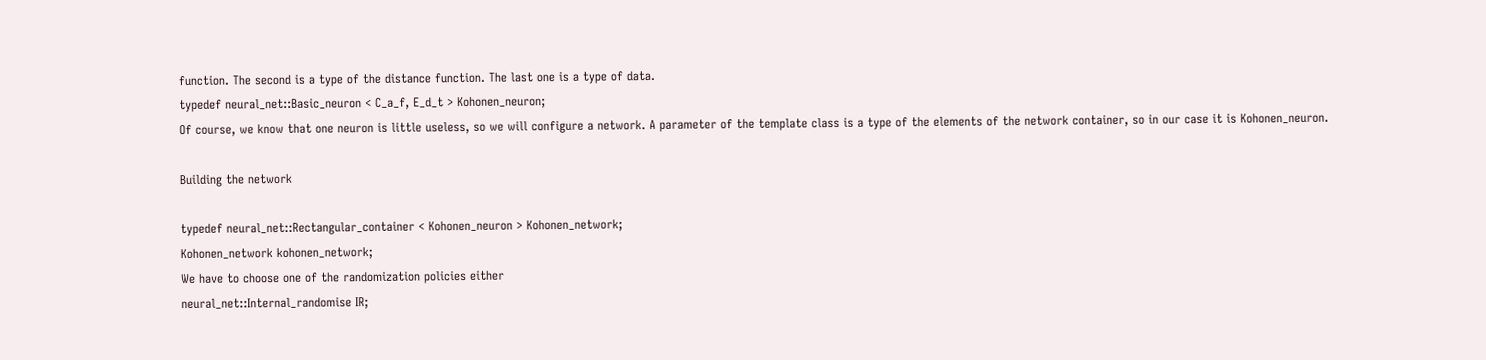function. The second is a type of the distance function. The last one is a type of data.
typedef neural_net::Basic_neuron < C_a_f, E_d_t > Kohonen_neuron;
Of course, we know that one neuron is little useless, so we will configure a network. A parameter of the template class is a type of the elements of the network container, so in our case it is Kohonen_neuron.

Building the network

typedef neural_net::Rectangular_container < Kohonen_neuron > Kohonen_network;
Kohonen_network kohonen_network;
We have to choose one of the randomization policies either
neural_net::Internal_randomise IR;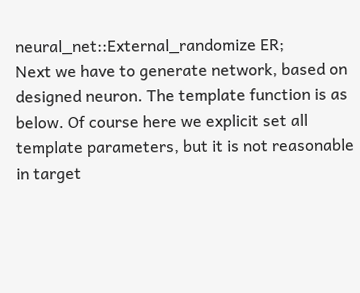neural_net::External_randomize ER;
Next we have to generate network, based on designed neuron. The template function is as below. Of course here we explicit set all template parameters, but it is not reasonable in target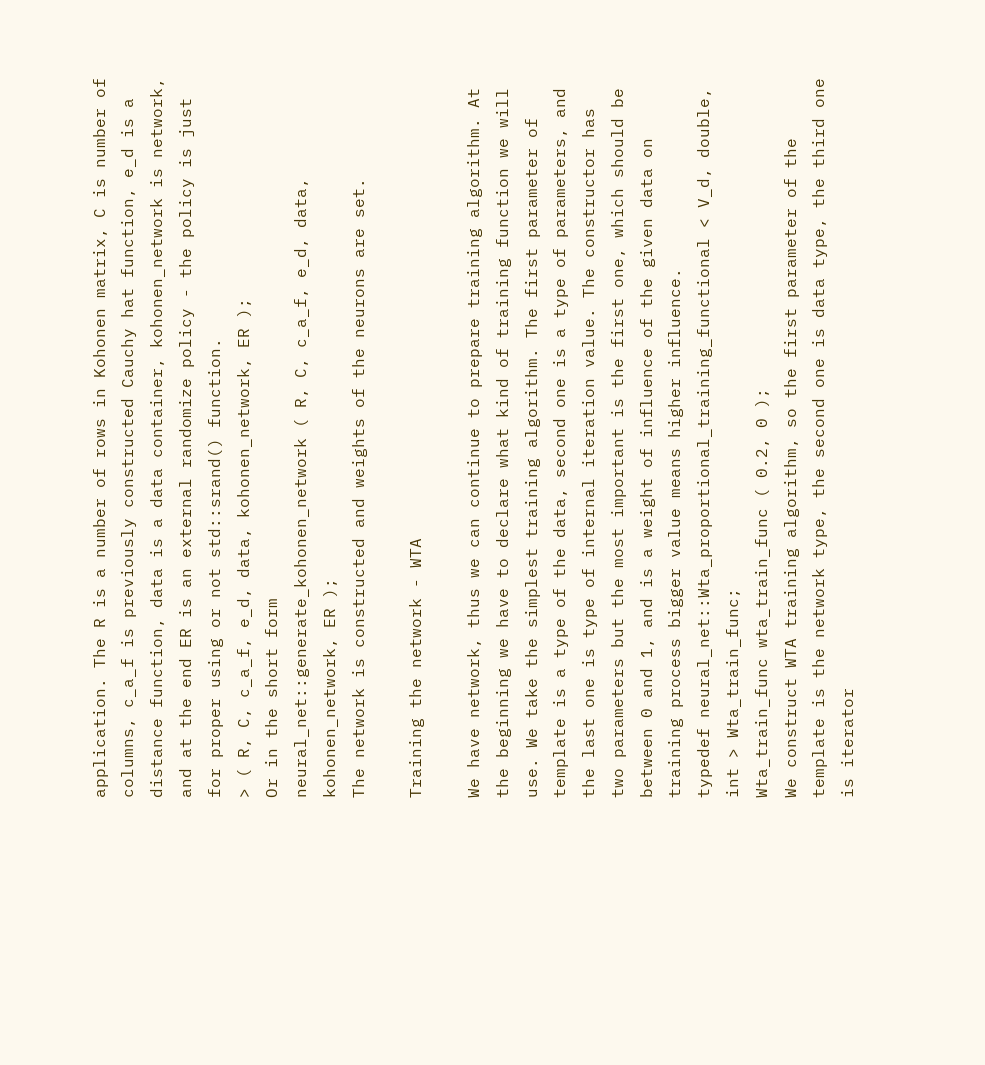application. The R is a number of rows in Kohonen matrix, C is number of columns, c_a_f is previously constructed Cauchy hat function, e_d is a distance function, data is a data container, kohonen_network is network, and at the end ER is an external randomize policy - the policy is just for proper using or not std::srand() function.
> ( R, C, c_a_f, e_d, data, kohonen_network, ER );
Or in the short form
neural_net::generate_kohonen_network ( R, C, c_a_f, e_d, data, kohonen_network, ER );
The network is constructed and weights of the neurons are set.

Training the network - WTA

We have network, thus we can continue to prepare training algorithm. At the beginning we have to declare what kind of training function we will use. We take the simplest training algorithm. The first parameter of template is a type of the data, second one is a type of parameters, and the last one is type of internal iteration value. The constructor has two parameters but the most important is the first one, which should be between 0 and 1, and is a weight of influence of the given data on training process bigger value means higher influence.
typedef neural_net::Wta_proportional_training_functional < V_d, double, int > Wta_train_func;
Wta_train_func wta_train_func ( 0.2, 0 );
We construct WTA training algorithm, so the first parameter of the template is the network type, the second one is data type, the third one is iterator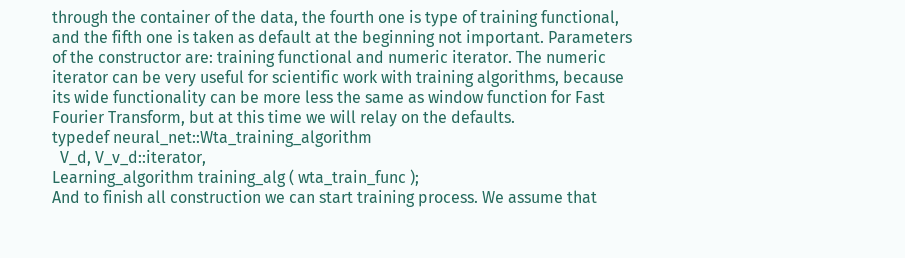through the container of the data, the fourth one is type of training functional, and the fifth one is taken as default at the beginning not important. Parameters of the constructor are: training functional and numeric iterator. The numeric iterator can be very useful for scientific work with training algorithms, because its wide functionality can be more less the same as window function for Fast Fourier Transform, but at this time we will relay on the defaults.
typedef neural_net::Wta_training_algorithm
  V_d, V_v_d::iterator,
Learning_algorithm training_alg ( wta_train_func );
And to finish all construction we can start training process. We assume that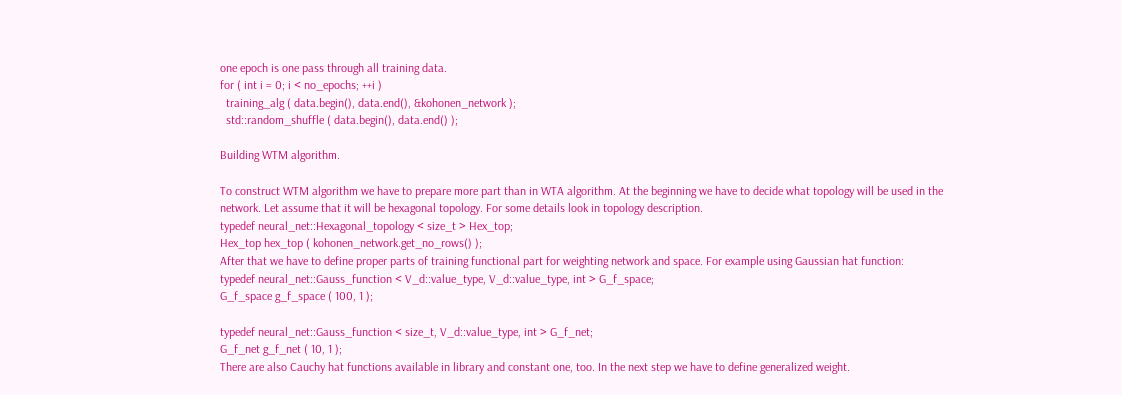one epoch is one pass through all training data.
for ( int i = 0; i < no_epochs; ++i )
  training_alg ( data.begin(), data.end(), &kohonen_network );
  std::random_shuffle ( data.begin(), data.end() );

Building WTM algorithm.

To construct WTM algorithm we have to prepare more part than in WTA algorithm. At the beginning we have to decide what topology will be used in the network. Let assume that it will be hexagonal topology. For some details look in topology description.
typedef neural_net::Hexagonal_topology < size_t > Hex_top;
Hex_top hex_top ( kohonen_network.get_no_rows() );
After that we have to define proper parts of training functional part for weighting network and space. For example using Gaussian hat function:
typedef neural_net::Gauss_function < V_d::value_type, V_d::value_type, int > G_f_space;
G_f_space g_f_space ( 100, 1 );

typedef neural_net::Gauss_function < size_t, V_d::value_type, int > G_f_net;
G_f_net g_f_net ( 10, 1 );
There are also Cauchy hat functions available in library and constant one, too. In the next step we have to define generalized weight.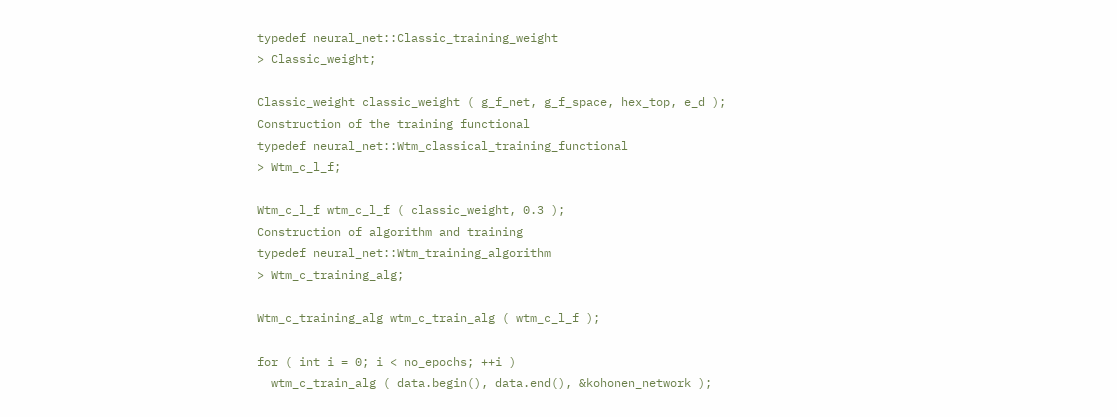typedef neural_net::Classic_training_weight
> Classic_weight;

Classic_weight classic_weight ( g_f_net, g_f_space, hex_top, e_d );
Construction of the training functional
typedef neural_net::Wtm_classical_training_functional
> Wtm_c_l_f;

Wtm_c_l_f wtm_c_l_f ( classic_weight, 0.3 );
Construction of algorithm and training
typedef neural_net::Wtm_training_algorithm
> Wtm_c_training_alg;

Wtm_c_training_alg wtm_c_train_alg ( wtm_c_l_f );

for ( int i = 0; i < no_epochs; ++i )
  wtm_c_train_alg ( data.begin(), data.end(), &kohonen_network );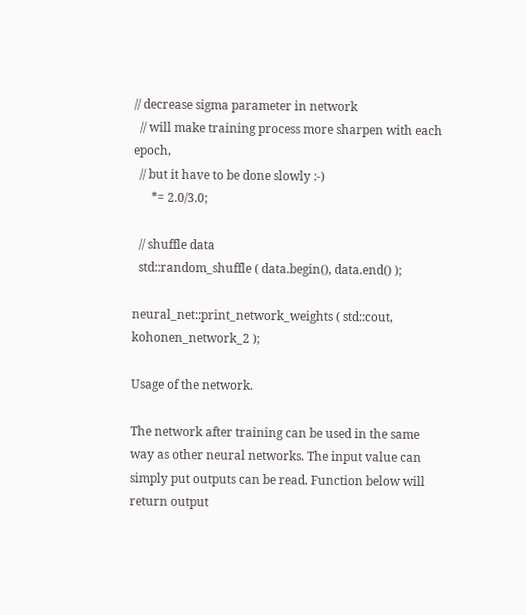// decrease sigma parameter in network
  // will make training process more sharpen with each epoch,
  // but it have to be done slowly :-)
      *= 2.0/3.0;

  // shuffle data
  std::random_shuffle ( data.begin(), data.end() );

neural_net::print_network_weights ( std::cout, kohonen_network_2 );

Usage of the network.

The network after training can be used in the same way as other neural networks. The input value can simply put outputs can be read. Function below will return output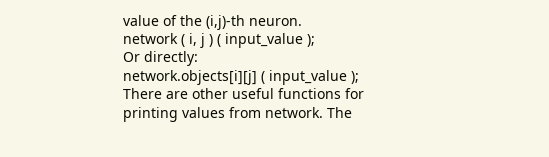value of the (i,j)-th neuron.
network ( i, j ) ( input_value );
Or directly:
network.objects[i][j] ( input_value );
There are other useful functions for printing values from network. The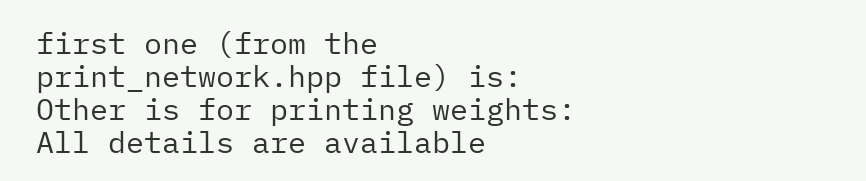first one (from the print_network.hpp file) is:
Other is for printing weights:
All details are available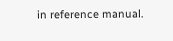in reference manual.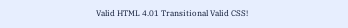Valid HTML 4.01 Transitional Valid CSS!